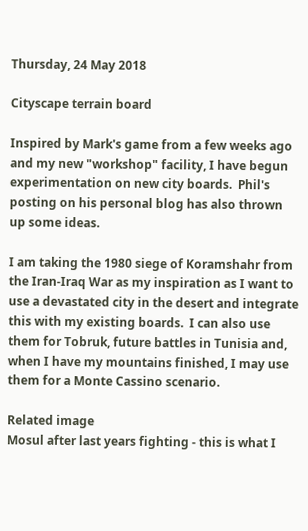Thursday, 24 May 2018

Cityscape terrain board

Inspired by Mark's game from a few weeks ago and my new "workshop" facility, I have begun experimentation on new city boards.  Phil's posting on his personal blog has also thrown up some ideas.

I am taking the 1980 siege of Koramshahr from the Iran-Iraq War as my inspiration as I want to use a devastated city in the desert and integrate this with my existing boards.  I can also use them for Tobruk, future battles in Tunisia and, when I have my mountains finished, I may use them for a Monte Cassino scenario.

Related image
Mosul after last years fighting - this is what I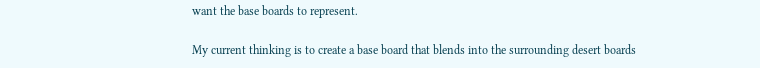want the base boards to represent.

My current thinking is to create a base board that blends into the surrounding desert boards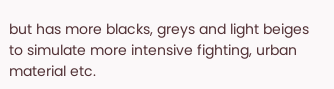but has more blacks, greys and light beiges to simulate more intensive fighting, urban material etc.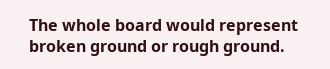The whole board would represent broken ground or rough ground.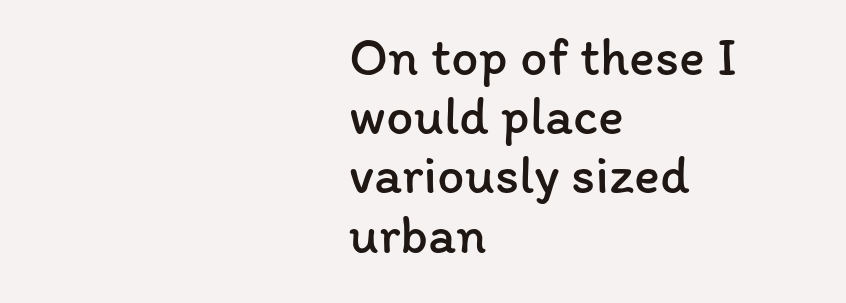On top of these I would place variously sized urban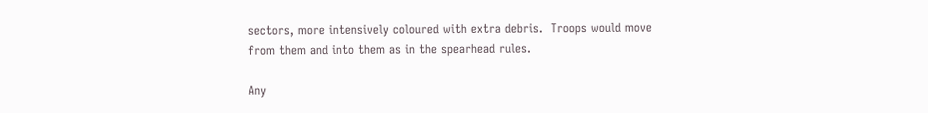sectors, more intensively coloured with extra debris.  Troops would move from them and into them as in the spearhead rules.

Any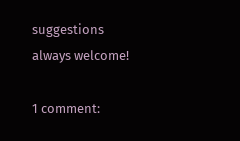suggestions always welcome!

1 comment: